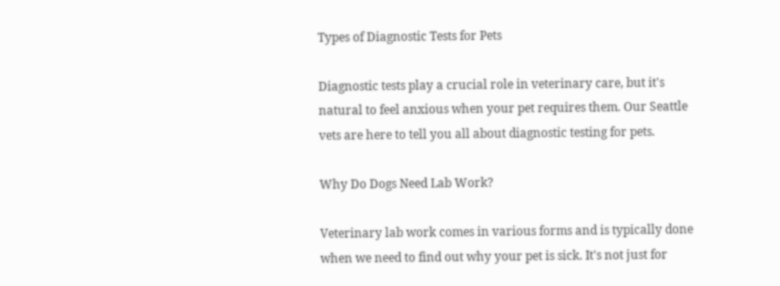Types of Diagnostic Tests for Pets

Diagnostic tests play a crucial role in veterinary care, but it's natural to feel anxious when your pet requires them. Our Seattle vets are here to tell you all about diagnostic testing for pets.

Why Do Dogs Need Lab Work?

Veterinary lab work comes in various forms and is typically done when we need to find out why your pet is sick. It's not just for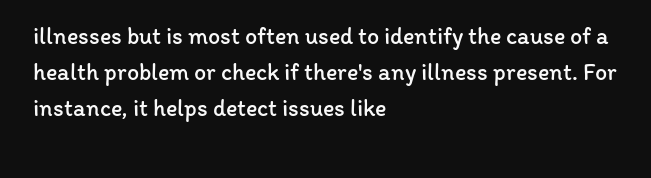illnesses but is most often used to identify the cause of a health problem or check if there's any illness present. For instance, it helps detect issues like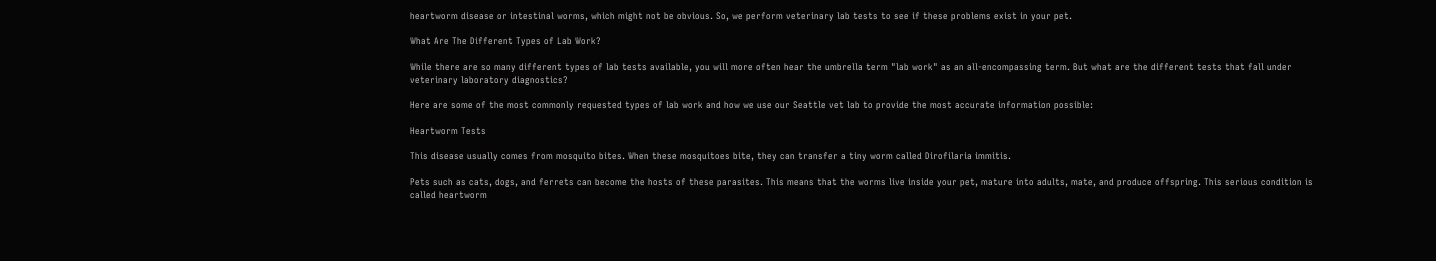heartworm disease or intestinal worms, which might not be obvious. So, we perform veterinary lab tests to see if these problems exist in your pet.

What Are The Different Types of Lab Work?

While there are so many different types of lab tests available, you will more often hear the umbrella term "lab work" as an all-encompassing term. But what are the different tests that fall under veterinary laboratory diagnostics?

Here are some of the most commonly requested types of lab work and how we use our Seattle vet lab to provide the most accurate information possible:

Heartworm Tests

This disease usually comes from mosquito bites. When these mosquitoes bite, they can transfer a tiny worm called Dirofilaria immitis.

Pets such as cats, dogs, and ferrets can become the hosts of these parasites. This means that the worms live inside your pet, mature into adults, mate, and produce offspring. This serious condition is called heartworm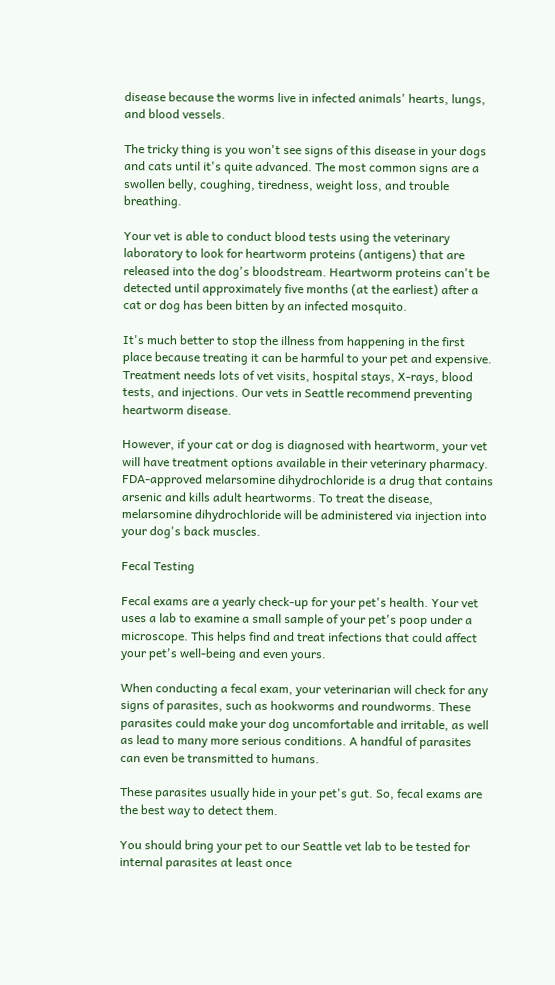disease because the worms live in infected animals' hearts, lungs, and blood vessels.

The tricky thing is you won't see signs of this disease in your dogs and cats until it's quite advanced. The most common signs are a swollen belly, coughing, tiredness, weight loss, and trouble breathing.

Your vet is able to conduct blood tests using the veterinary laboratory to look for heartworm proteins (antigens) that are released into the dog's bloodstream. Heartworm proteins can't be detected until approximately five months (at the earliest) after a cat or dog has been bitten by an infected mosquito.

It's much better to stop the illness from happening in the first place because treating it can be harmful to your pet and expensive. Treatment needs lots of vet visits, hospital stays, X-rays, blood tests, and injections. Our vets in Seattle recommend preventing heartworm disease.

However, if your cat or dog is diagnosed with heartworm, your vet will have treatment options available in their veterinary pharmacy. FDA-approved melarsomine dihydrochloride is a drug that contains arsenic and kills adult heartworms. To treat the disease, melarsomine dihydrochloride will be administered via injection into your dog's back muscles.

Fecal Testing

Fecal exams are a yearly check-up for your pet's health. Your vet uses a lab to examine a small sample of your pet's poop under a microscope. This helps find and treat infections that could affect your pet's well-being and even yours.

When conducting a fecal exam, your veterinarian will check for any signs of parasites, such as hookworms and roundworms. These parasites could make your dog uncomfortable and irritable, as well as lead to many more serious conditions. A handful of parasites can even be transmitted to humans.

These parasites usually hide in your pet's gut. So, fecal exams are the best way to detect them.

You should bring your pet to our Seattle vet lab to be tested for internal parasites at least once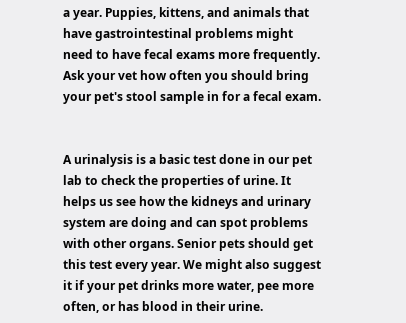a year. Puppies, kittens, and animals that have gastrointestinal problems might need to have fecal exams more frequently. Ask your vet how often you should bring your pet's stool sample in for a fecal exam.


A urinalysis is a basic test done in our pet lab to check the properties of urine. It helps us see how the kidneys and urinary system are doing and can spot problems with other organs. Senior pets should get this test every year. We might also suggest it if your pet drinks more water, pee more often, or has blood in their urine.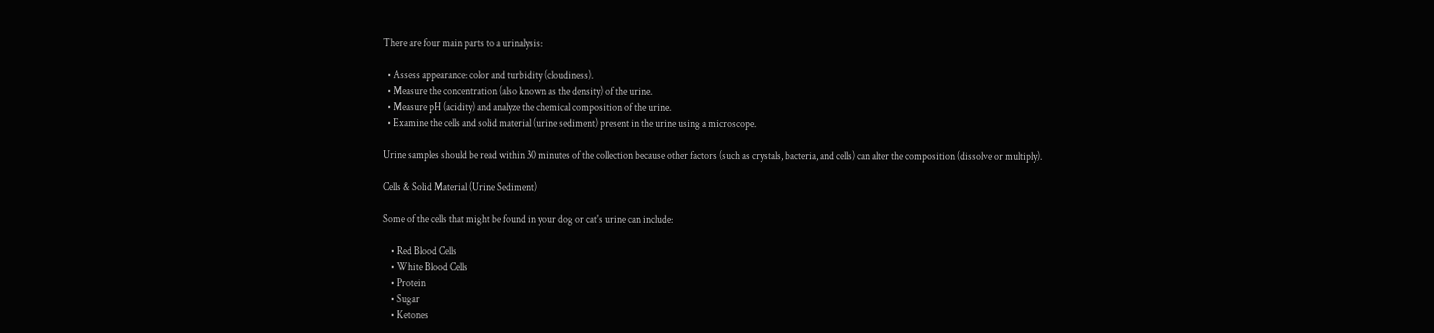There are four main parts to a urinalysis:

  • Assess appearance: color and turbidity (cloudiness).
  • Measure the concentration (also known as the density) of the urine.
  • Measure pH (acidity) and analyze the chemical composition of the urine.
  • Examine the cells and solid material (urine sediment) present in the urine using a microscope.

Urine samples should be read within 30 minutes of the collection because other factors (such as crystals, bacteria, and cells) can alter the composition (dissolve or multiply).

Cells & Solid Material (Urine Sediment)

Some of the cells that might be found in your dog or cat's urine can include:

    • Red Blood Cells
    • White Blood Cells
    • Protein
    • Sugar
    • Ketones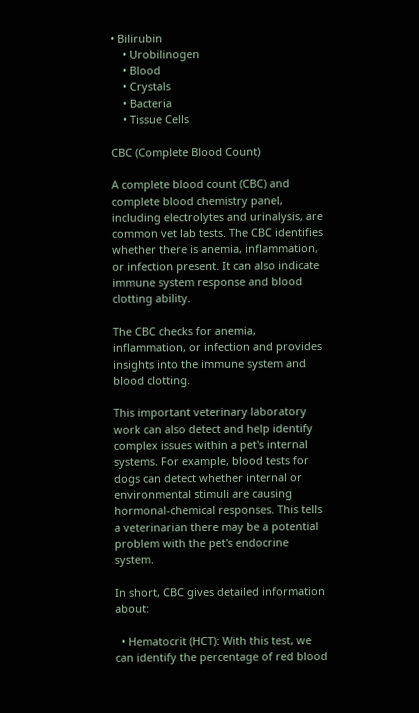• Bilirubin
    • Urobilinogen
    • Blood
    • Crystals
    • Bacteria
    • Tissue Cells

CBC (Complete Blood Count)

A complete blood count (CBC) and complete blood chemistry panel, including electrolytes and urinalysis, are common vet lab tests. The CBC identifies whether there is anemia, inflammation, or infection present. It can also indicate immune system response and blood clotting ability.

The CBC checks for anemia, inflammation, or infection and provides insights into the immune system and blood clotting.

This important veterinary laboratory work can also detect and help identify complex issues within a pet's internal systems. For example, blood tests for dogs can detect whether internal or environmental stimuli are causing hormonal-chemical responses. This tells a veterinarian there may be a potential problem with the pet's endocrine system.

In short, CBC gives detailed information about:

  • Hematocrit (HCT): With this test, we can identify the percentage of red blood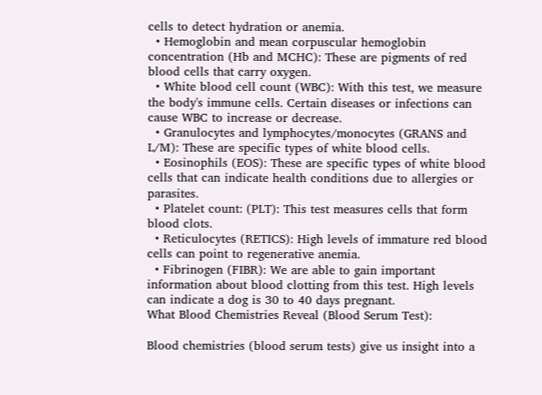cells to detect hydration or anemia.
  • Hemoglobin and mean corpuscular hemoglobin concentration (Hb and MCHC): These are pigments of red blood cells that carry oxygen.
  • White blood cell count (WBC): With this test, we measure the body's immune cells. Certain diseases or infections can cause WBC to increase or decrease.
  • Granulocytes and lymphocytes/monocytes (GRANS and L/M): These are specific types of white blood cells.
  • Eosinophils (EOS): These are specific types of white blood cells that can indicate health conditions due to allergies or parasites.
  • Platelet count: (PLT): This test measures cells that form blood clots.
  • Reticulocytes (RETICS): High levels of immature red blood cells can point to regenerative anemia.
  • Fibrinogen (FIBR): We are able to gain important information about blood clotting from this test. High levels can indicate a dog is 30 to 40 days pregnant.
What Blood Chemistries Reveal (Blood Serum Test):

Blood chemistries (blood serum tests) give us insight into a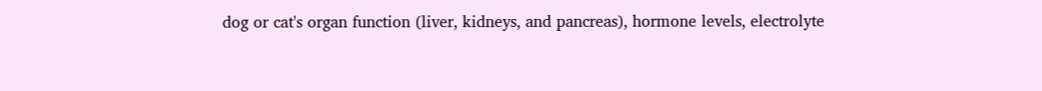dog or cat's organ function (liver, kidneys, and pancreas), hormone levels, electrolyte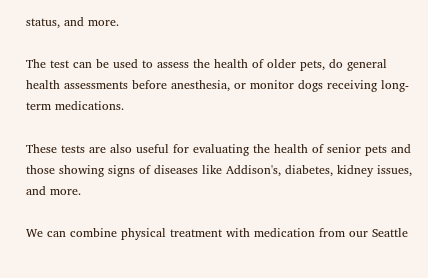status, and more.

The test can be used to assess the health of older pets, do general health assessments before anesthesia, or monitor dogs receiving long-term medications.

These tests are also useful for evaluating the health of senior pets and those showing signs of diseases like Addison's, diabetes, kidney issues, and more.

We can combine physical treatment with medication from our Seattle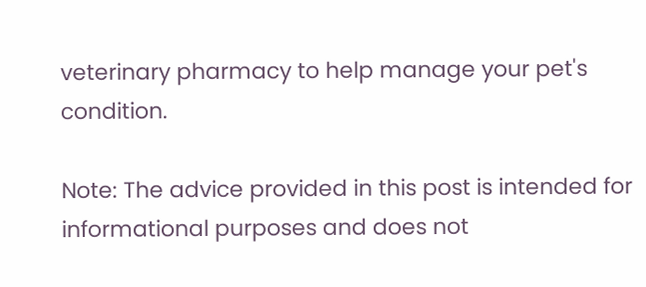veterinary pharmacy to help manage your pet's condition.

Note: The advice provided in this post is intended for informational purposes and does not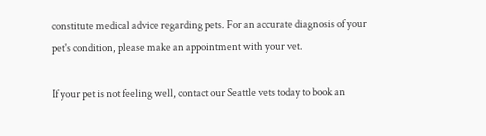constitute medical advice regarding pets. For an accurate diagnosis of your pet's condition, please make an appointment with your vet.

If your pet is not feeling well, contact our Seattle vets today to book an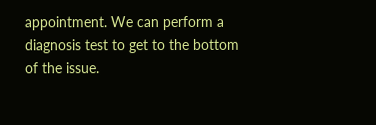appointment. We can perform a diagnosis test to get to the bottom of the issue.